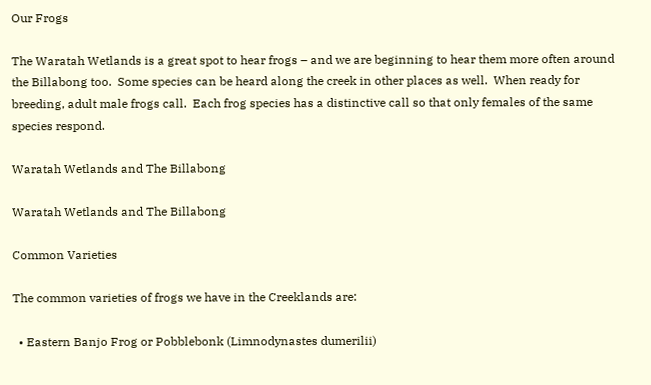Our Frogs

The Waratah Wetlands is a great spot to hear frogs – and we are beginning to hear them more often around the Billabong too.  Some species can be heard along the creek in other places as well.  When ready for breeding, adult male frogs call.  Each frog species has a distinctive call so that only females of the same species respond.

Waratah Wetlands and The Billabong

Waratah Wetlands and The Billabong

Common Varieties

The common varieties of frogs we have in the Creeklands are:

  • Eastern Banjo Frog or Pobblebonk (Limnodynastes dumerilii)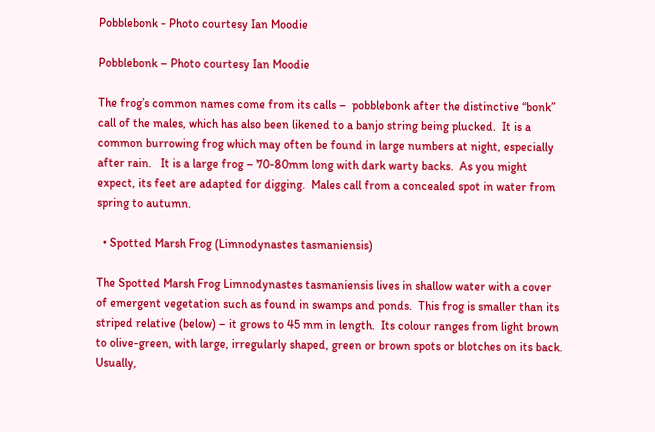Pobblebonk - Photo courtesy Ian Moodie

Pobblebonk – Photo courtesy Ian Moodie

The frog’s common names come from its calls –  pobblebonk after the distinctive “bonk” call of the males, which has also been likened to a banjo string being plucked.  It is a common burrowing frog which may often be found in large numbers at night, especially after rain.   It is a large frog – 70-80mm long with dark warty backs.  As you might expect, its feet are adapted for digging.  Males call from a concealed spot in water from spring to autumn.

  • Spotted Marsh Frog (Limnodynastes tasmaniensis)

The Spotted Marsh Frog Limnodynastes tasmaniensis lives in shallow water with a cover of emergent vegetation such as found in swamps and ponds.  This frog is smaller than its striped relative (below) – it grows to 45 mm in length.  Its colour ranges from light brown to olive-green, with large, irregularly shaped, green or brown spots or blotches on its back. Usually,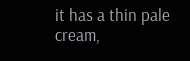it has a thin pale cream,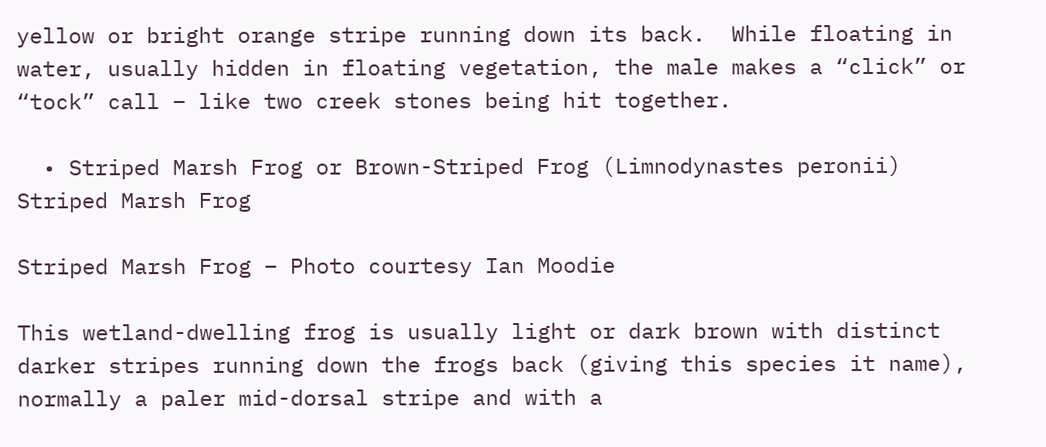yellow or bright orange stripe running down its back.  While floating in water, usually hidden in floating vegetation, the male makes a “click” or “tock” call – like two creek stones being hit together.

  • Striped Marsh Frog or Brown-Striped Frog (Limnodynastes peronii)
Striped Marsh Frog

Striped Marsh Frog – Photo courtesy Ian Moodie

This wetland-dwelling frog is usually light or dark brown with distinct darker stripes running down the frogs back (giving this species it name),  normally a paler mid-dorsal stripe and with a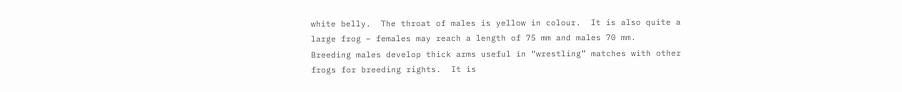white belly.  The throat of males is yellow in colour.  It is also quite a large frog – females may reach a length of 75 mm and males 70 mm.   Breeding males develop thick arms useful in “wrestling” matches with other frogs for breeding rights.  It is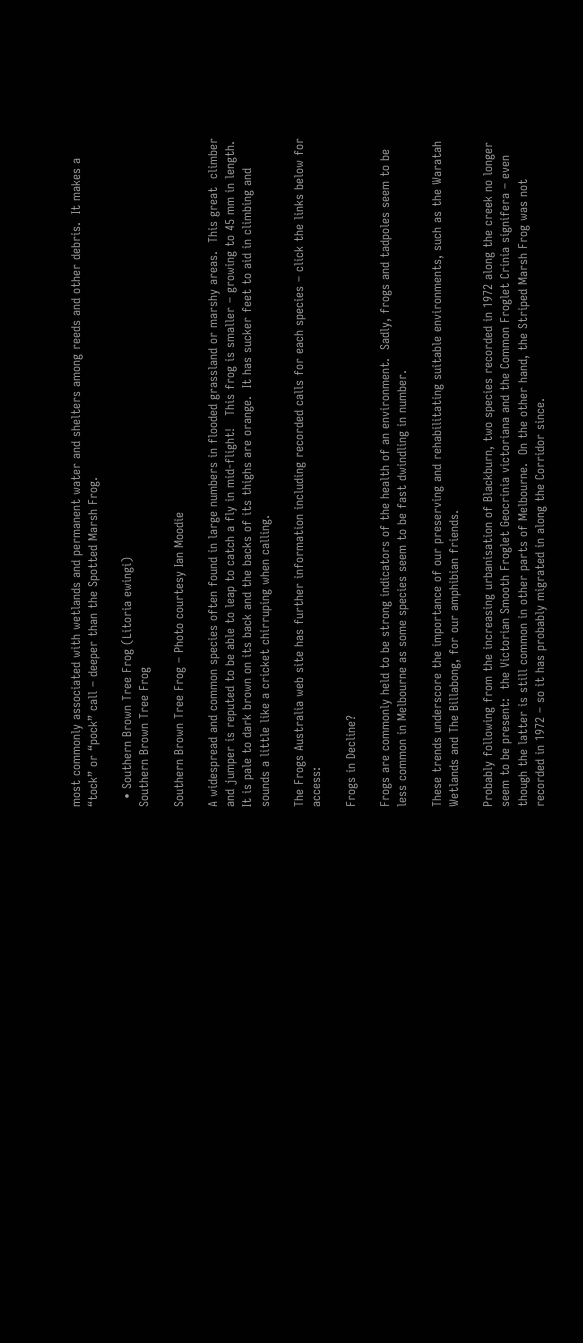most commonly associated with wetlands and permanent water and shelters among reeds and other debris.  It makes a “tock” or “pock” call – deeper than the Spotted Marsh Frog.

  • Southern Brown Tree Frog (Litoria ewingi)
Southern Brown Tree Frog

Southern Brown Tree Frog – Photo courtesy Ian Moodie

A widespread and common species often found in large numbers in flooded grassland or marshy areas.  This great  climber and jumper is reputed to be able to leap to catch a fly in mid-flight!   This frog is smaller – growing to 45 mm in length.  It is pale to dark brown on its back and the backs of its thighs are orange.  It has sucker feet to aid in climbing and sounds a little like a cricket chirruping when calling.

The Frogs Australia web site has further information including recorded calls for each species – click the links below for access:

Frogs in Decline?

Frogs are commonly held to be strong indicators of the health of an environment.  Sadly, frogs and tadpoles seem to be less common in Melbourne as some species seem to be fast dwindling in number.

These trends underscore the importance of our preserving and rehabilitating suitable environments, such as the Waratah Wetlands and The Billabong, for our amphibian friends.

Probably following from the increasing urbanisation of Blackburn, two species recorded in 1972 along the creek no longer seem to be present:  the Victorian Smooth Froglet Geocrinia victoriana and the Common Froglet Crinia signifera – even though the latter is still common in other parts of Melbourne.  On the other hand, the Striped Marsh Frog was not recorded in 1972 – so it has probably migrated in along the Corridor since.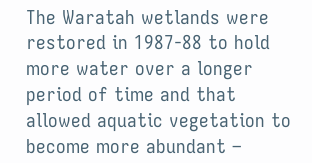The Waratah wetlands were restored in 1987-88 to hold more water over a longer period of time and that allowed aquatic vegetation to become more abundant –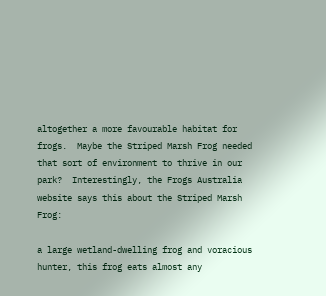altogether a more favourable habitat for frogs.  Maybe the Striped Marsh Frog needed that sort of environment to thrive in our park?  Interestingly, the Frogs Australia website says this about the Striped Marsh Frog:

a large wetland-dwelling frog and voracious hunter, this frog eats almost any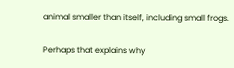animal smaller than itself, including small frogs.

Perhaps that explains why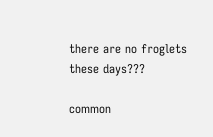there are no froglets these days???

common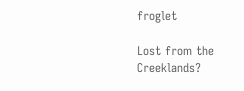froglet

Lost from the Creeklands?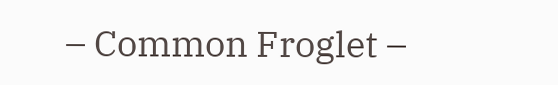– Common Froglet –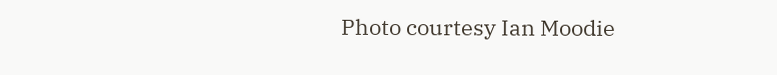Photo courtesy Ian Moodie